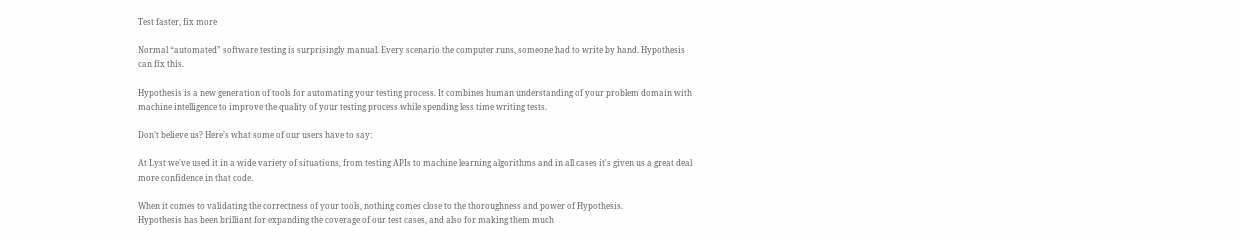Test faster, fix more

Normal “automated” software testing is surprisingly manual. Every scenario the computer runs, someone had to write by hand. Hypothesis can fix this.

Hypothesis is a new generation of tools for automating your testing process. It combines human understanding of your problem domain with machine intelligence to improve the quality of your testing process while spending less time writing tests.

Don’t believe us? Here’s what some of our users have to say:

At Lyst we've used it in a wide variety of situations, from testing APIs to machine learning algorithms and in all cases it's given us a great deal more confidence in that code.

When it comes to validating the correctness of your tools, nothing comes close to the thoroughness and power of Hypothesis.
Hypothesis has been brilliant for expanding the coverage of our test cases, and also for making them much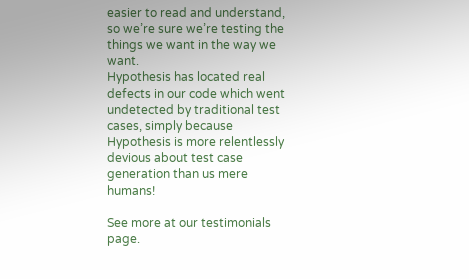easier to read and understand, so we’re sure we’re testing the things we want in the way we want.
Hypothesis has located real defects in our code which went undetected by traditional test cases, simply because Hypothesis is more relentlessly devious about test case generation than us mere humans!

See more at our testimonials page.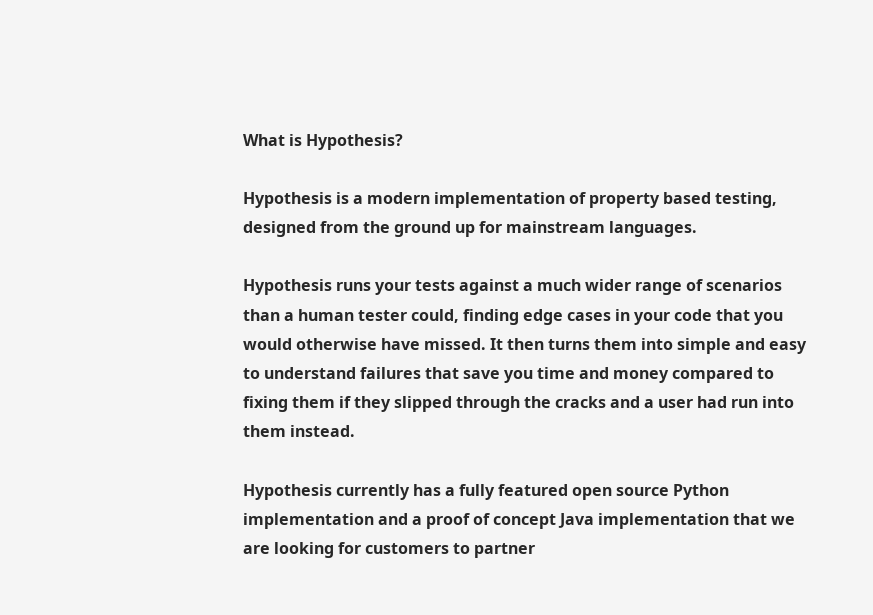What is Hypothesis?

Hypothesis is a modern implementation of property based testing, designed from the ground up for mainstream languages.

Hypothesis runs your tests against a much wider range of scenarios than a human tester could, finding edge cases in your code that you would otherwise have missed. It then turns them into simple and easy to understand failures that save you time and money compared to fixing them if they slipped through the cracks and a user had run into them instead.

Hypothesis currently has a fully featured open source Python implementation and a proof of concept Java implementation that we are looking for customers to partner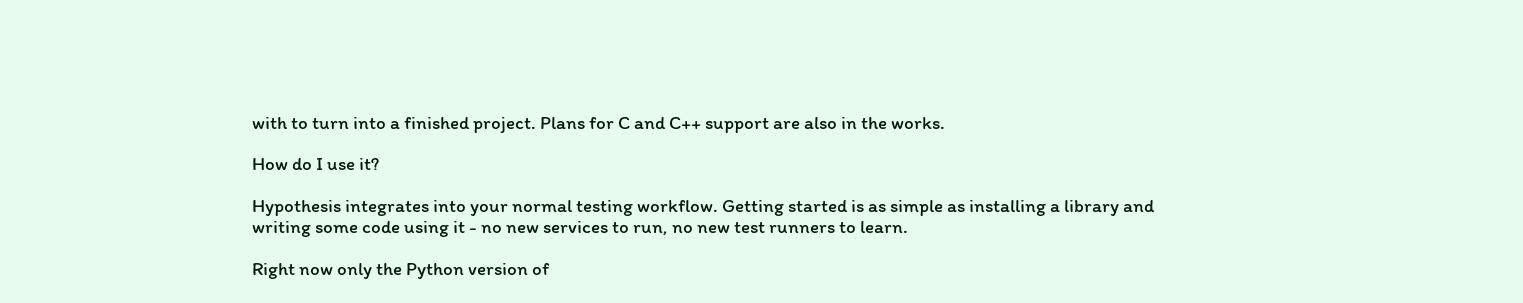with to turn into a finished project. Plans for C and C++ support are also in the works.

How do I use it?

Hypothesis integrates into your normal testing workflow. Getting started is as simple as installing a library and writing some code using it - no new services to run, no new test runners to learn.

Right now only the Python version of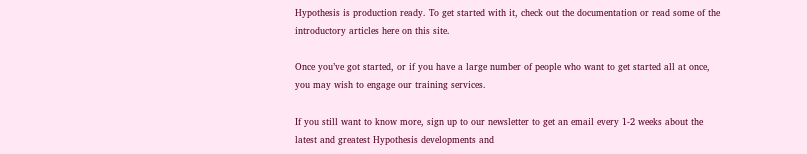Hypothesis is production ready. To get started with it, check out the documentation or read some of the introductory articles here on this site.

Once you’ve got started, or if you have a large number of people who want to get started all at once, you may wish to engage our training services.

If you still want to know more, sign up to our newsletter to get an email every 1-2 weeks about the latest and greatest Hypothesis developments and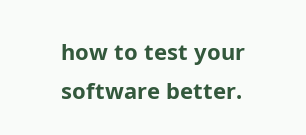how to test your software better.